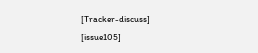[Tracker-discuss] [issue105]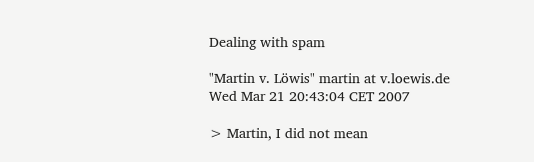Dealing with spam

"Martin v. Löwis" martin at v.loewis.de
Wed Mar 21 20:43:04 CET 2007

> Martin, I did not mean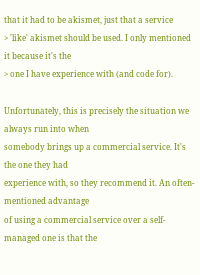that it had to be akismet, just that a service
> 'like' akismet should be used. I only mentioned it because it's the
> one I have experience with (and code for).

Unfortunately, this is precisely the situation we always run into when
somebody brings up a commercial service. It's the one they had
experience with, so they recommend it. An often-mentioned advantage
of using a commercial service over a self-managed one is that the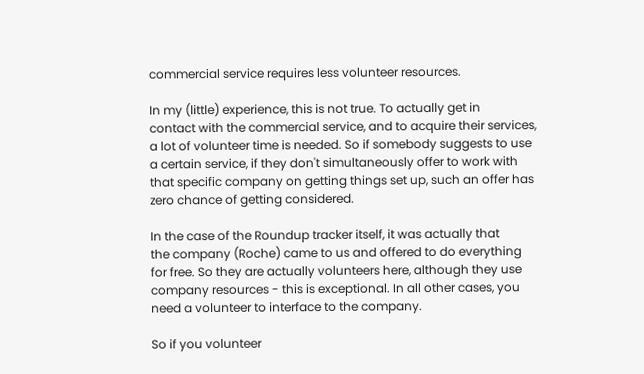commercial service requires less volunteer resources.

In my (little) experience, this is not true. To actually get in
contact with the commercial service, and to acquire their services,
a lot of volunteer time is needed. So if somebody suggests to use
a certain service, if they don't simultaneously offer to work with
that specific company on getting things set up, such an offer has
zero chance of getting considered.

In the case of the Roundup tracker itself, it was actually that
the company (Roche) came to us and offered to do everything
for free. So they are actually volunteers here, although they use
company resources - this is exceptional. In all other cases, you
need a volunteer to interface to the company.

So if you volunteer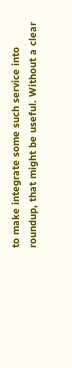to make integrate some such service into
roundup, that might be useful. Without a clear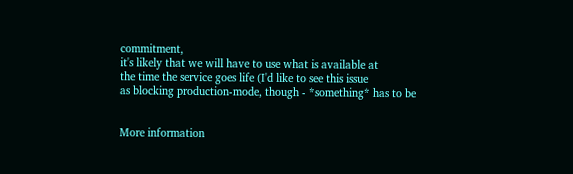commitment,
it's likely that we will have to use what is available at
the time the service goes life (I'd like to see this issue
as blocking production-mode, though - *something* has to be


More information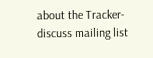about the Tracker-discuss mailing list